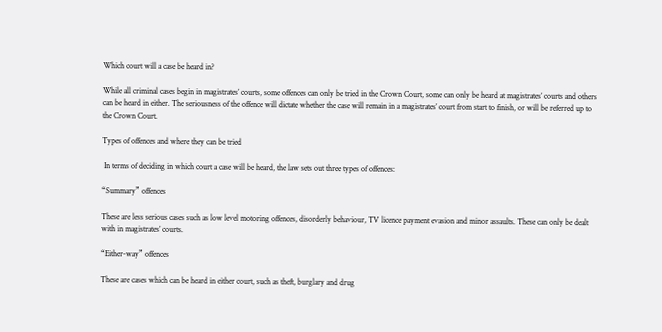Which court will a case be heard in?

While all criminal cases begin in magistrates’ courts, some offences can only be tried in the Crown Court, some can only be heard at magistrates’ courts and others can be heard in either. The seriousness of the offence will dictate whether the case will remain in a magistrates’ court from start to finish, or will be referred up to the Crown Court.

Types of offences and where they can be tried

 In terms of deciding in which court a case will be heard, the law sets out three types of offences:

“Summary” offences

These are less serious cases such as low level motoring offences, disorderly behaviour, TV licence payment evasion and minor assaults. These can only be dealt with in magistrates’ courts.

“Either-way” offences

These are cases which can be heard in either court, such as theft, burglary and drug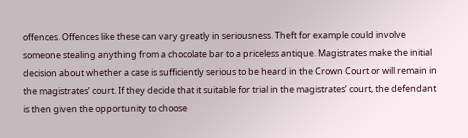offences. Offences like these can vary greatly in seriousness. Theft for example could involve someone stealing anything from a chocolate bar to a priceless antique. Magistrates make the initial decision about whether a case is sufficiently serious to be heard in the Crown Court or will remain in the magistrates’ court. If they decide that it suitable for trial in the magistrates’ court, the defendant is then given the opportunity to choose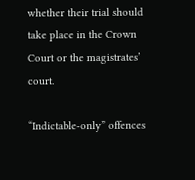whether their trial should take place in the Crown Court or the magistrates’ court.

“Indictable-only” offences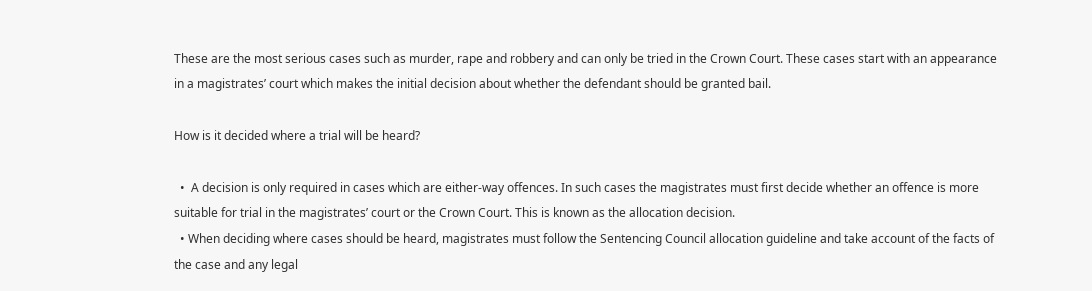These are the most serious cases such as murder, rape and robbery and can only be tried in the Crown Court. These cases start with an appearance in a magistrates’ court which makes the initial decision about whether the defendant should be granted bail.

How is it decided where a trial will be heard?

  •  A decision is only required in cases which are either-way offences. In such cases the magistrates must first decide whether an offence is more suitable for trial in the magistrates’ court or the Crown Court. This is known as the allocation decision.
  • When deciding where cases should be heard, magistrates must follow the Sentencing Council allocation guideline and take account of the facts of the case and any legal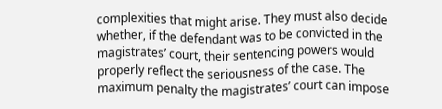complexities that might arise. They must also decide whether, if the defendant was to be convicted in the magistrates’ court, their sentencing powers would properly reflect the seriousness of the case. The maximum penalty the magistrates’ court can impose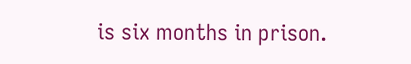is six months in prison.